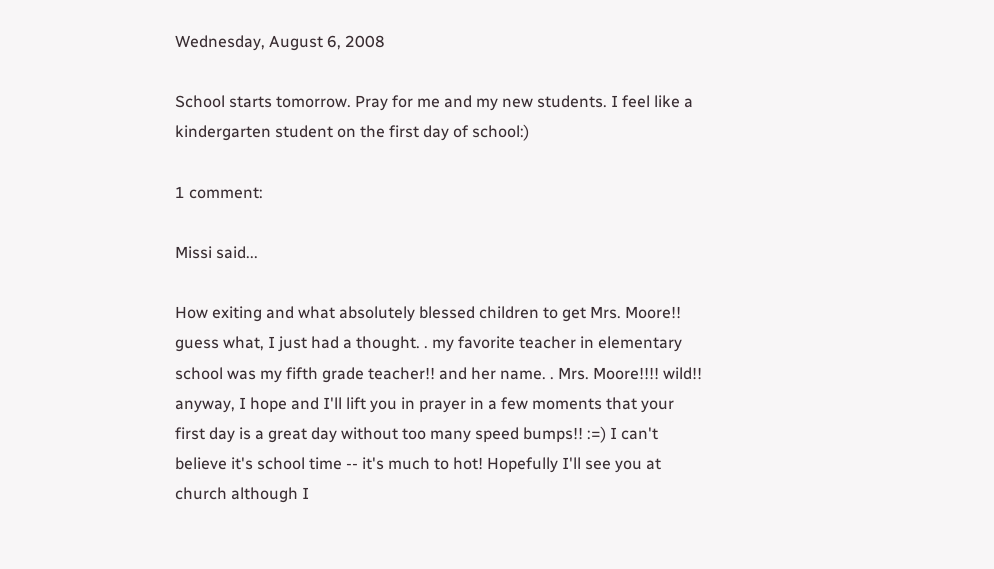Wednesday, August 6, 2008

School starts tomorrow. Pray for me and my new students. I feel like a kindergarten student on the first day of school:)

1 comment:

Missi said...

How exiting and what absolutely blessed children to get Mrs. Moore!! guess what, I just had a thought. . my favorite teacher in elementary school was my fifth grade teacher!! and her name. . Mrs. Moore!!!! wild!! anyway, I hope and I'll lift you in prayer in a few moments that your first day is a great day without too many speed bumps!! :=) I can't believe it's school time -- it's much to hot! Hopefully I'll see you at church although I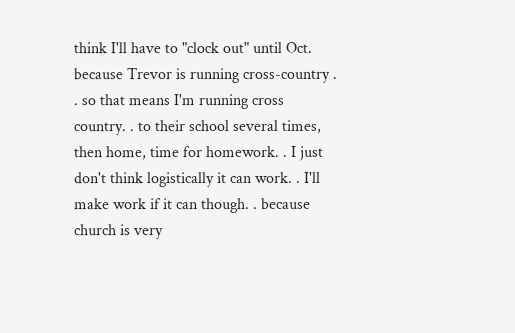think I'll have to "clock out" until Oct. because Trevor is running cross-country . . so that means I'm running cross country. . to their school several times, then home, time for homework. . I just don't think logistically it can work. . I'll make work if it can though. . because church is very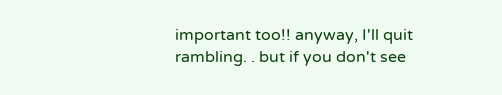important too!! anyway, I'll quit rambling. . but if you don't see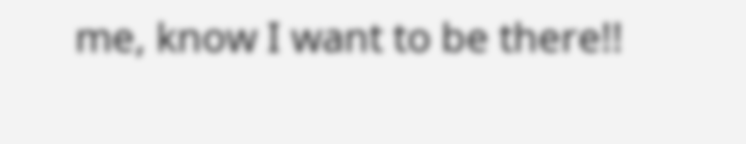me, know I want to be there!!